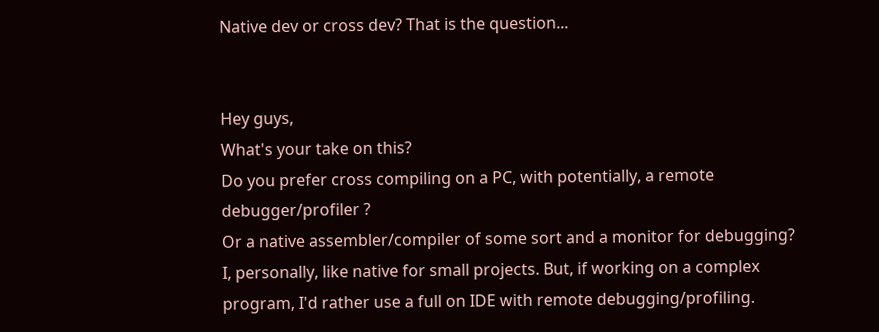Native dev or cross dev? That is the question...


Hey guys,
What's your take on this?
Do you prefer cross compiling on a PC, with potentially, a remote debugger/profiler ?
Or a native assembler/compiler of some sort and a monitor for debugging?
I, personally, like native for small projects. But, if working on a complex program, I'd rather use a full on IDE with remote debugging/profiling.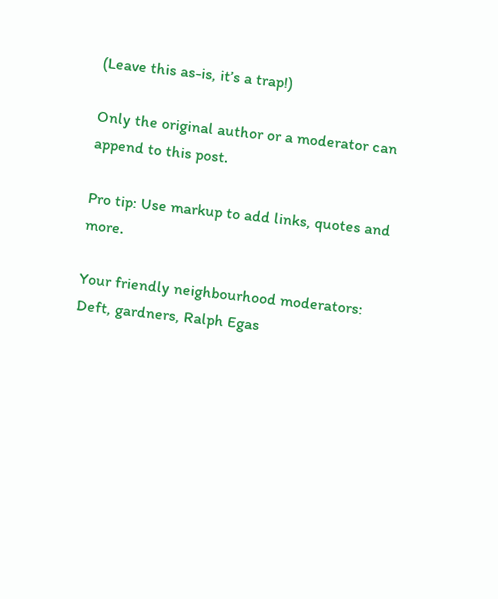(Leave this as-is, it’s a trap!)

Only the original author or a moderator can append to this post.

Pro tip: Use markup to add links, quotes and more.

Your friendly neighbourhood moderators: Deft, gardners, Ralph Egas